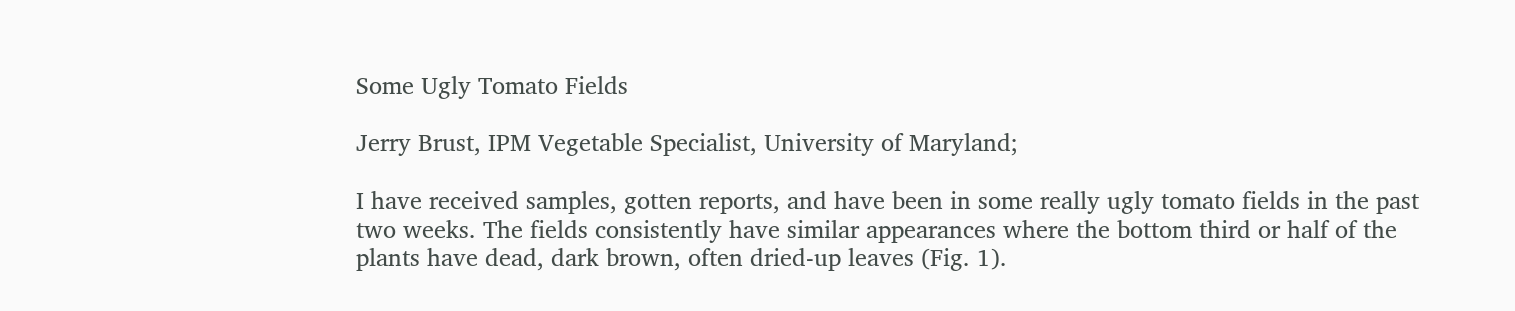Some Ugly Tomato Fields

Jerry Brust, IPM Vegetable Specialist, University of Maryland;

I have received samples, gotten reports, and have been in some really ugly tomato fields in the past two weeks. The fields consistently have similar appearances where the bottom third or half of the plants have dead, dark brown, often dried-up leaves (Fig. 1).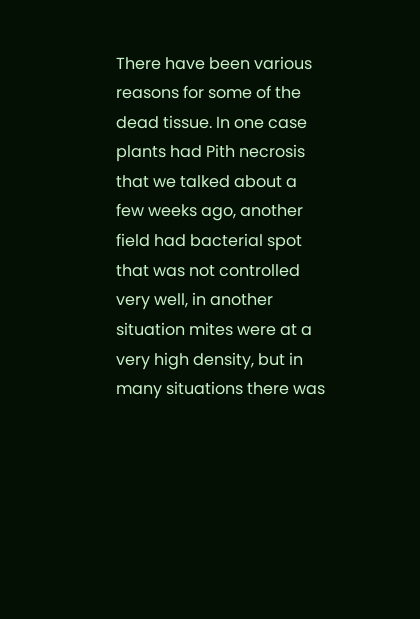There have been various reasons for some of the dead tissue. In one case plants had Pith necrosis that we talked about a few weeks ago, another field had bacterial spot that was not controlled very well, in another situation mites were at a very high density, but in many situations there was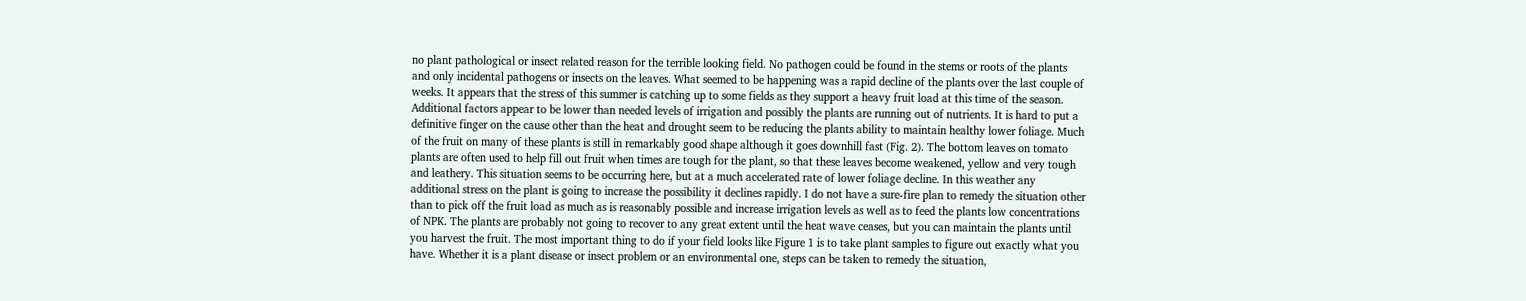no plant pathological or insect related reason for the terrible looking field. No pathogen could be found in the stems or roots of the plants and only incidental pathogens or insects on the leaves. What seemed to be happening was a rapid decline of the plants over the last couple of weeks. It appears that the stress of this summer is catching up to some fields as they support a heavy fruit load at this time of the season. Additional factors appear to be lower than needed levels of irrigation and possibly the plants are running out of nutrients. It is hard to put a definitive finger on the cause other than the heat and drought seem to be reducing the plants ability to maintain healthy lower foliage. Much of the fruit on many of these plants is still in remarkably good shape although it goes downhill fast (Fig. 2). The bottom leaves on tomato plants are often used to help fill out fruit when times are tough for the plant, so that these leaves become weakened, yellow and very tough and leathery. This situation seems to be occurring here, but at a much accelerated rate of lower foliage decline. In this weather any additional stress on the plant is going to increase the possibility it declines rapidly. I do not have a sure-fire plan to remedy the situation other than to pick off the fruit load as much as is reasonably possible and increase irrigation levels as well as to feed the plants low concentrations of NPK. The plants are probably not going to recover to any great extent until the heat wave ceases, but you can maintain the plants until you harvest the fruit. The most important thing to do if your field looks like Figure 1 is to take plant samples to figure out exactly what you have. Whether it is a plant disease or insect problem or an environmental one, steps can be taken to remedy the situation,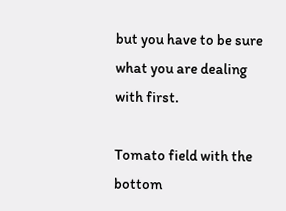but you have to be sure what you are dealing with first.

Tomato field with the bottom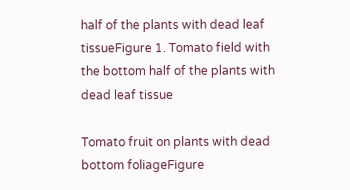half of the plants with dead leaf tissueFigure 1. Tomato field with the bottom half of the plants with dead leaf tissue

Tomato fruit on plants with dead bottom foliageFigure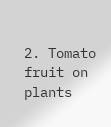2. Tomato fruit on plants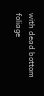with dead bottom foliage